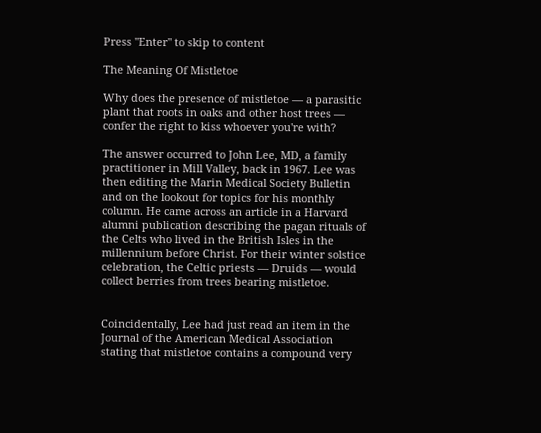Press "Enter" to skip to content

The Meaning Of Mistletoe

Why does the presence of mistletoe — a parasitic plant that roots in oaks and other host trees — confer the right to kiss whoever you're with?

The answer occurred to John Lee, MD, a family practitioner in Mill Valley, back in 1967. Lee was then editing the Marin Medical Society Bulletin and on the lookout for topics for his monthly column. He came across an article in a Harvard alumni publication describing the pagan rituals of the Celts who lived in the British Isles in the millennium before Christ. For their winter solstice celebration, the Celtic priests — Druids — would collect berries from trees bearing mistletoe.


Coincidentally, Lee had just read an item in the Journal of the American Medical Association stating that mistletoe contains a compound very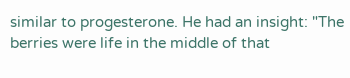similar to progesterone. He had an insight: "The berries were life in the middle of that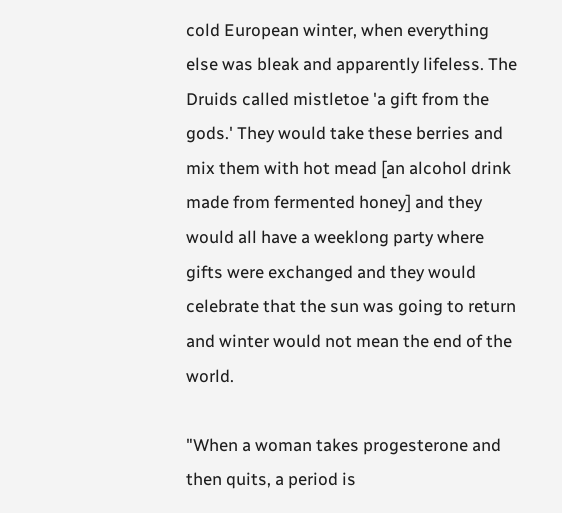cold European winter, when everything else was bleak and apparently lifeless. The Druids called mistletoe 'a gift from the gods.' They would take these berries and mix them with hot mead [an alcohol drink made from fermented honey] and they would all have a weeklong party where gifts were exchanged and they would celebrate that the sun was going to return and winter would not mean the end of the world.

"When a woman takes progesterone and then quits, a period is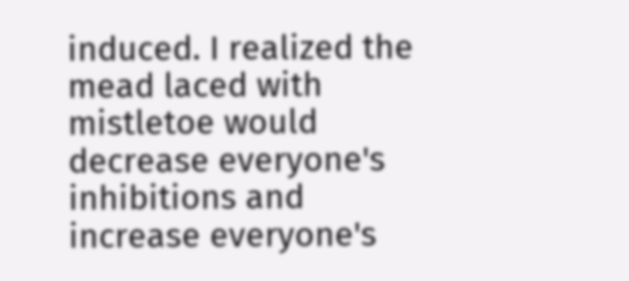induced. I realized the mead laced with mistletoe would decrease everyone's inhibitions and increase everyone's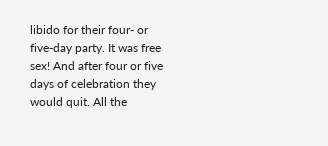libido for their four- or five-day party. It was free sex! And after four or five days of celebration they would quit. All the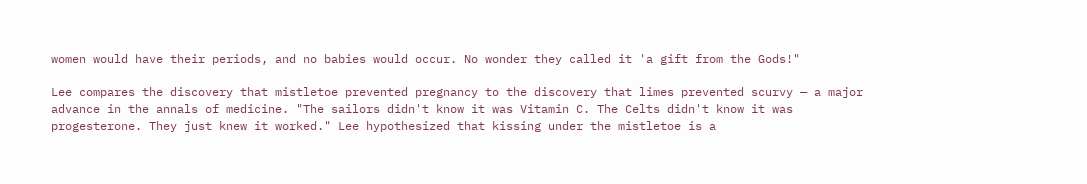women would have their periods, and no babies would occur. No wonder they called it 'a gift from the Gods!"

Lee compares the discovery that mistletoe prevented pregnancy to the discovery that limes prevented scurvy — a major advance in the annals of medicine. "The sailors didn't know it was Vitamin C. The Celts didn't know it was progesterone. They just knew it worked." Lee hypothesized that kissing under the mistletoe is a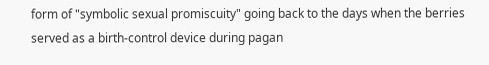form of "symbolic sexual promiscuity" going back to the days when the berries served as a birth-control device during pagan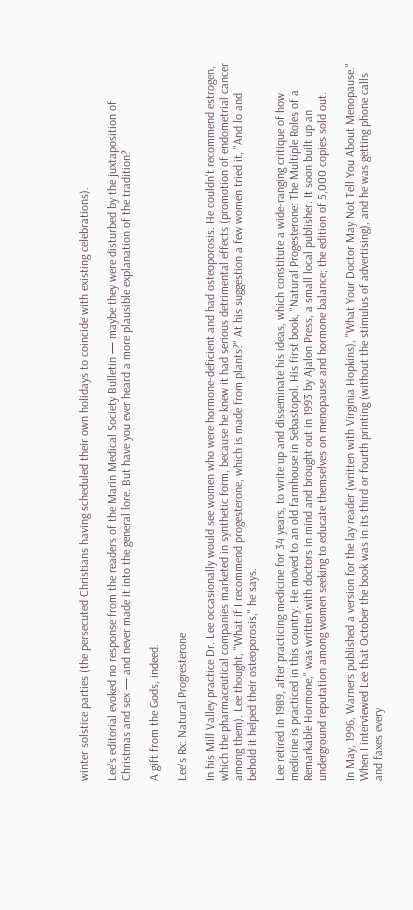winter solstice parties (the persecuted Christians having scheduled their own holidays to coincide with existing celebrations).

Lee's editorial evoked no response from the readers of the Marin Medical Society Bulletin — maybe they were disturbed by the juxtaposition of Christmas and sex — and never made it into the general lore. But have you ever heard a more plausible explanation of the tradition?

A gift from the Gods, indeed.

Lee's Rx: Natural Progresterone

In his Mill Valley practice Dr. Lee occasionally would see women who were hormone-deficient and had osteoporosis. He couldn't recommend estrogen, which the pharmaceutical companies marketed in synthetic form, because he knew it had serious detrimental effects (promotion of endometrial cancer among them). Lee thought, "What if I recommend progesterone, which is made from plants?" At his suggestion a few women tried it, "And lo and behold it helped their osteoporosis," he says.

Lee retired in 1989, after practicing medicine for 34 years, to write up and disseminate his ideas, which constitute a wide-ranging critique of how medicine is practiced in this country. He moved to an old farmhouse in Sebastopol. His first book, "Natural Progesterone: The Multiple Roles of a Remarkable Hormone," was written with doctors in mind and brought out in 1993 by Ajalon Press, a small local publisher. It soon built up an underground reputation among women seeking to educate themselves on menopause and hormone balance; the edition of 5,000 copies sold out.

In May, 1996, Warners published a version for the lay reader (written with Virginia Hopkins), "What Your Doctor May Not Tell You About Menopause." When I interviewed Lee that October the book was in its third or fourth printing (without the stimulus of advertising), and he was getting phone calls and faxes every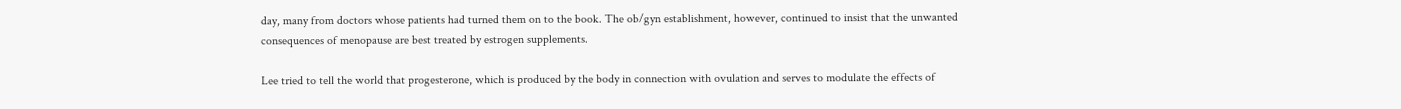day, many from doctors whose patients had turned them on to the book. The ob/gyn establishment, however, continued to insist that the unwanted consequences of menopause are best treated by estrogen supplements.

Lee tried to tell the world that progesterone, which is produced by the body in connection with ovulation and serves to modulate the effects of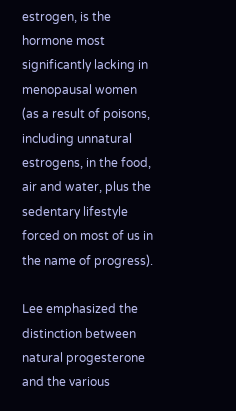estrogen, is the hormone most significantly lacking in menopausal women (as a result of poisons, including unnatural estrogens, in the food, air and water, plus the sedentary lifestyle forced on most of us in the name of progress).

Lee emphasized the distinction between natural progesterone and the various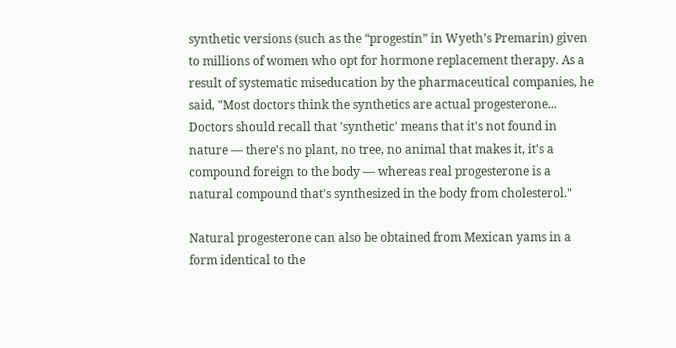synthetic versions (such as the “progestin” in Wyeth’s Premarin) given to millions of women who opt for hormone replacement therapy. As a result of systematic miseducation by the pharmaceutical companies, he said, "Most doctors think the synthetics are actual progesterone... Doctors should recall that 'synthetic' means that it's not found in nature — there's no plant, no tree, no animal that makes it, it's a compound foreign to the body — whereas real progesterone is a natural compound that's synthesized in the body from cholesterol."

Natural progesterone can also be obtained from Mexican yams in a form identical to the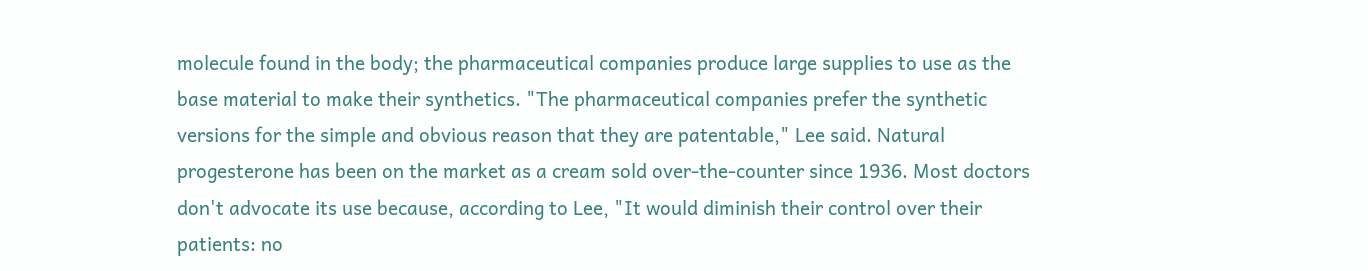molecule found in the body; the pharmaceutical companies produce large supplies to use as the base material to make their synthetics. "The pharmaceutical companies prefer the synthetic versions for the simple and obvious reason that they are patentable," Lee said. Natural progesterone has been on the market as a cream sold over-the-counter since 1936. Most doctors don't advocate its use because, according to Lee, "It would diminish their control over their patients: no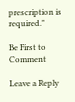prescription is required."

Be First to Comment

Leave a Reply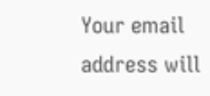Your email address will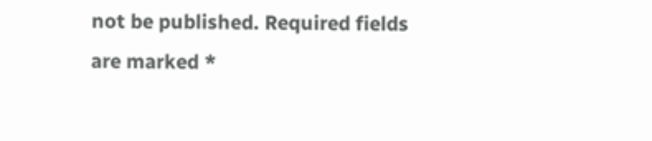not be published. Required fields are marked *